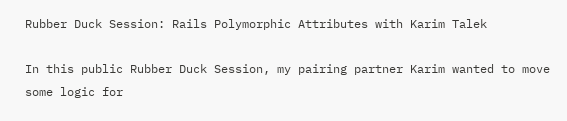Rubber Duck Session: Rails Polymorphic Attributes with Karim Talek

In this public Rubber Duck Session, my pairing partner Karim wanted to move some logic for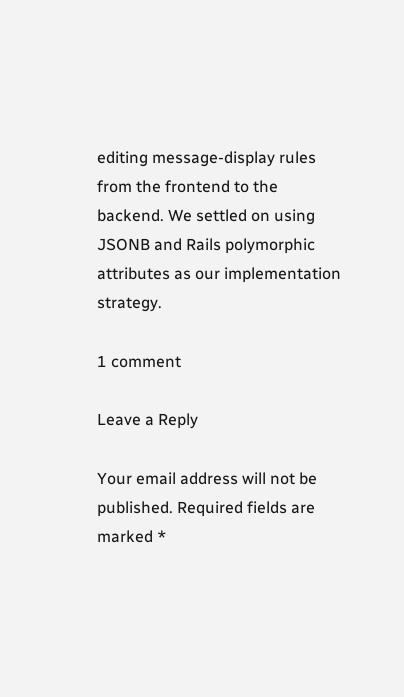editing message-display rules from the frontend to the backend. We settled on using JSONB and Rails polymorphic attributes as our implementation strategy.

1 comment

Leave a Reply

Your email address will not be published. Required fields are marked *